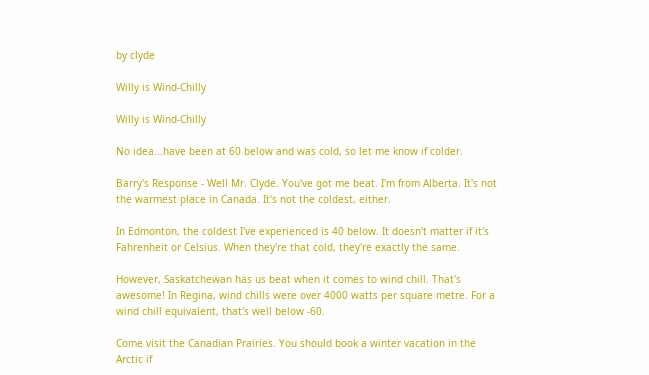by clyde

Willy is Wind-Chilly

Willy is Wind-Chilly

No idea...have been at 60 below and was cold, so let me know if colder.

Barry's Response - Well Mr. Clyde. You've got me beat. I'm from Alberta. It's not the warmest place in Canada. It's not the coldest, either.

In Edmonton, the coldest I've experienced is 40 below. It doesn't matter if it's Fahrenheit or Celsius. When they're that cold, they're exactly the same.

However, Saskatchewan has us beat when it comes to wind chill. That's awesome! In Regina, wind chills were over 4000 watts per square metre. For a wind chill equivalent, that's well below -60.

Come visit the Canadian Prairies. You should book a winter vacation in the Arctic if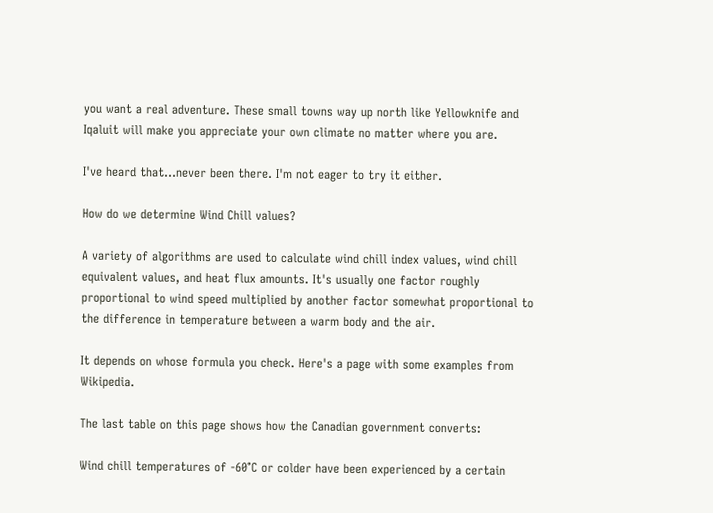you want a real adventure. These small towns way up north like Yellowknife and Iqaluit will make you appreciate your own climate no matter where you are.

I've heard that...never been there. I'm not eager to try it either.

How do we determine Wind Chill values?

A variety of algorithms are used to calculate wind chill index values, wind chill equivalent values, and heat flux amounts. It's usually one factor roughly proportional to wind speed multiplied by another factor somewhat proportional to the difference in temperature between a warm body and the air.

It depends on whose formula you check. Here's a page with some examples from Wikipedia.

The last table on this page shows how the Canadian government converts:

Wind chill temperatures of -60°C or colder have been experienced by a certain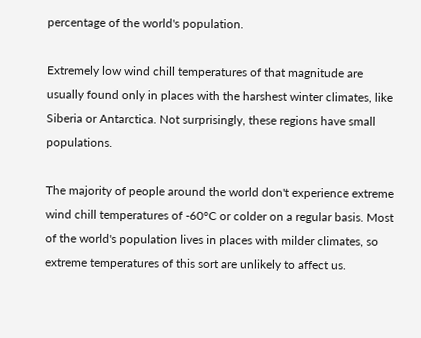percentage of the world's population.

Extremely low wind chill temperatures of that magnitude are usually found only in places with the harshest winter climates, like Siberia or Antarctica. Not surprisingly, these regions have small populations.

The majority of people around the world don't experience extreme wind chill temperatures of -60°C or colder on a regular basis. Most of the world's population lives in places with milder climates, so extreme temperatures of this sort are unlikely to affect us.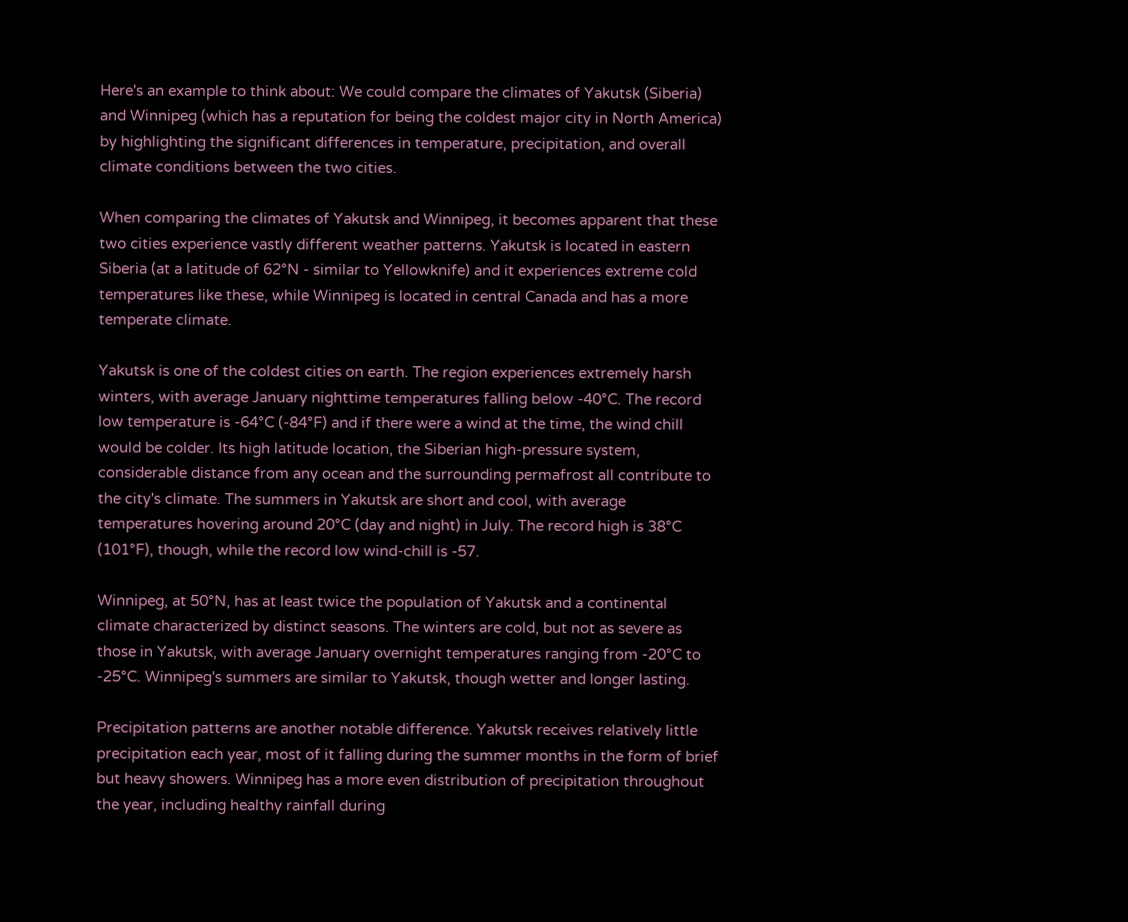Here's an example to think about: We could compare the climates of Yakutsk (Siberia) and Winnipeg (which has a reputation for being the coldest major city in North America) by highlighting the significant differences in temperature, precipitation, and overall climate conditions between the two cities.

When comparing the climates of Yakutsk and Winnipeg, it becomes apparent that these two cities experience vastly different weather patterns. Yakutsk is located in eastern Siberia (at a latitude of 62°N - similar to Yellowknife) and it experiences extreme cold temperatures like these, while Winnipeg is located in central Canada and has a more temperate climate.

Yakutsk is one of the coldest cities on earth. The region experiences extremely harsh winters, with average January nighttime temperatures falling below -40°C. The record low temperature is -64°C (-84°F) and if there were a wind at the time, the wind chill would be colder. Its high latitude location, the Siberian high-pressure system, considerable distance from any ocean and the surrounding permafrost all contribute to the city's climate. The summers in Yakutsk are short and cool, with average temperatures hovering around 20°C (day and night) in July. The record high is 38°C (101°F), though, while the record low wind-chill is -57.

Winnipeg, at 50°N, has at least twice the population of Yakutsk and a continental climate characterized by distinct seasons. The winters are cold, but not as severe as those in Yakutsk, with average January overnight temperatures ranging from -20°C to -25°C. Winnipeg's summers are similar to Yakutsk, though wetter and longer lasting.

Precipitation patterns are another notable difference. Yakutsk receives relatively little precipitation each year, most of it falling during the summer months in the form of brief but heavy showers. Winnipeg has a more even distribution of precipitation throughout the year, including healthy rainfall during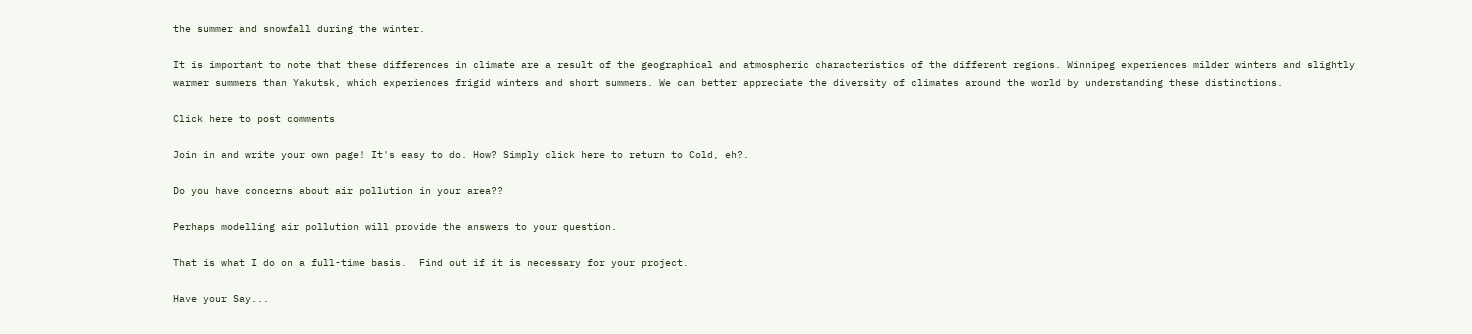the summer and snowfall during the winter.

It is important to note that these differences in climate are a result of the geographical and atmospheric characteristics of the different regions. Winnipeg experiences milder winters and slightly warmer summers than Yakutsk, which experiences frigid winters and short summers. We can better appreciate the diversity of climates around the world by understanding these distinctions.

Click here to post comments

Join in and write your own page! It's easy to do. How? Simply click here to return to Cold, eh?.

Do you have concerns about air pollution in your area??

Perhaps modelling air pollution will provide the answers to your question.

That is what I do on a full-time basis.  Find out if it is necessary for your project.

Have your Say...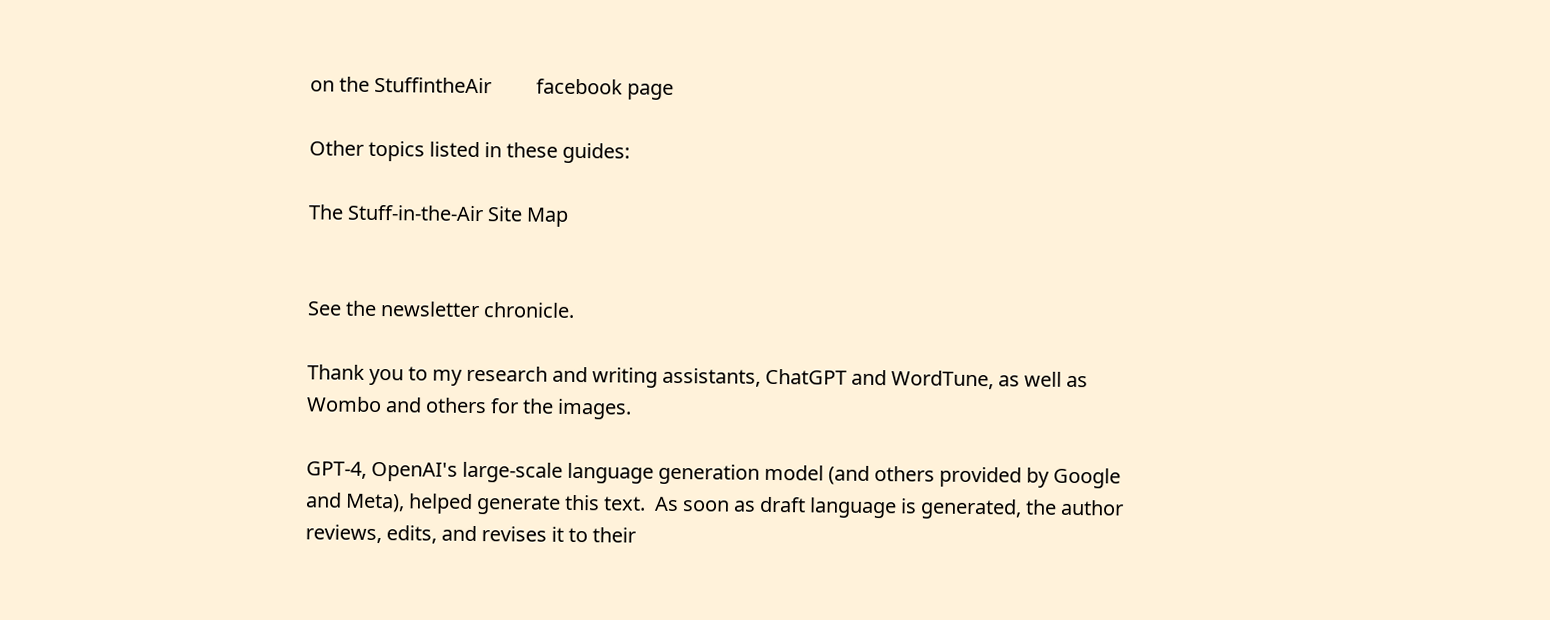on the StuffintheAir         facebook page

Other topics listed in these guides:

The Stuff-in-the-Air Site Map


See the newsletter chronicle.

Thank you to my research and writing assistants, ChatGPT and WordTune, as well as Wombo and others for the images.

GPT-4, OpenAI's large-scale language generation model (and others provided by Google and Meta), helped generate this text.  As soon as draft language is generated, the author reviews, edits, and revises it to their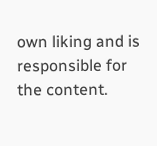own liking and is responsible for the content.